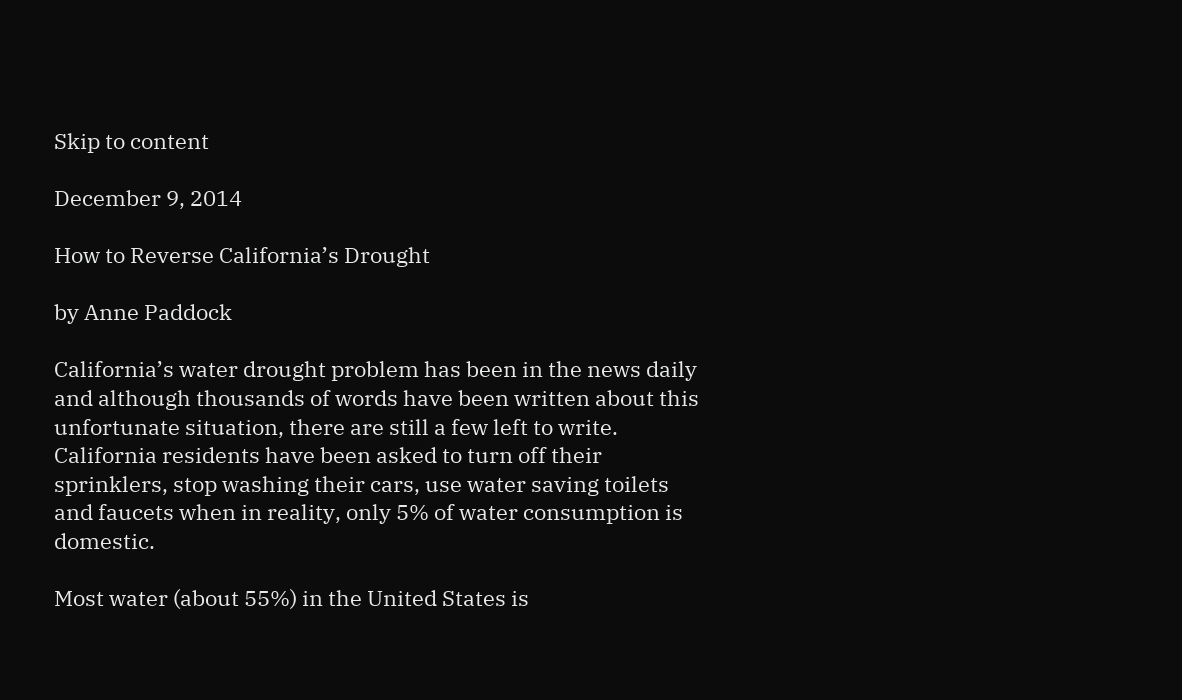Skip to content

December 9, 2014

How to Reverse California’s Drought

by Anne Paddock

California’s water drought problem has been in the news daily and although thousands of words have been written about this unfortunate situation, there are still a few left to write. California residents have been asked to turn off their sprinklers, stop washing their cars, use water saving toilets and faucets when in reality, only 5% of water consumption is domestic.

Most water (about 55%) in the United States is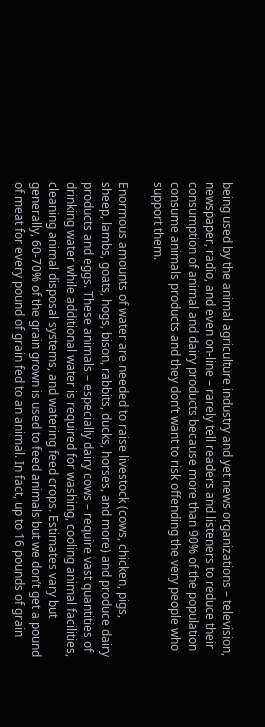being used by the animal agriculture industry and yet news organizations – television, newspaper, radio, and even on-line – rarely tell readers and listeners to reduce their consumption of animal and dairy products because more than 90% of the population consume animals products and they don’t want to risk offending the very people who support them.

Enormous amounts of water are needed to raise livestock (cows, chicken, pigs, sheep, lambs, goats, hogs, bison, rabbits, ducks, horses, and more) and produce dairy products and eggs. These animals – especially dairy cows – require vast quantities of drinking water while additional water is required for washing, cooling animal facilities, cleaning animal disposal systems, and watering feed crops. Estimates vary but generally, 60-70% of the grain grown is used to feed animals but we don’t get a pound of meat for every pound of grain fed to an animal. In fact, up to 16 pounds of grain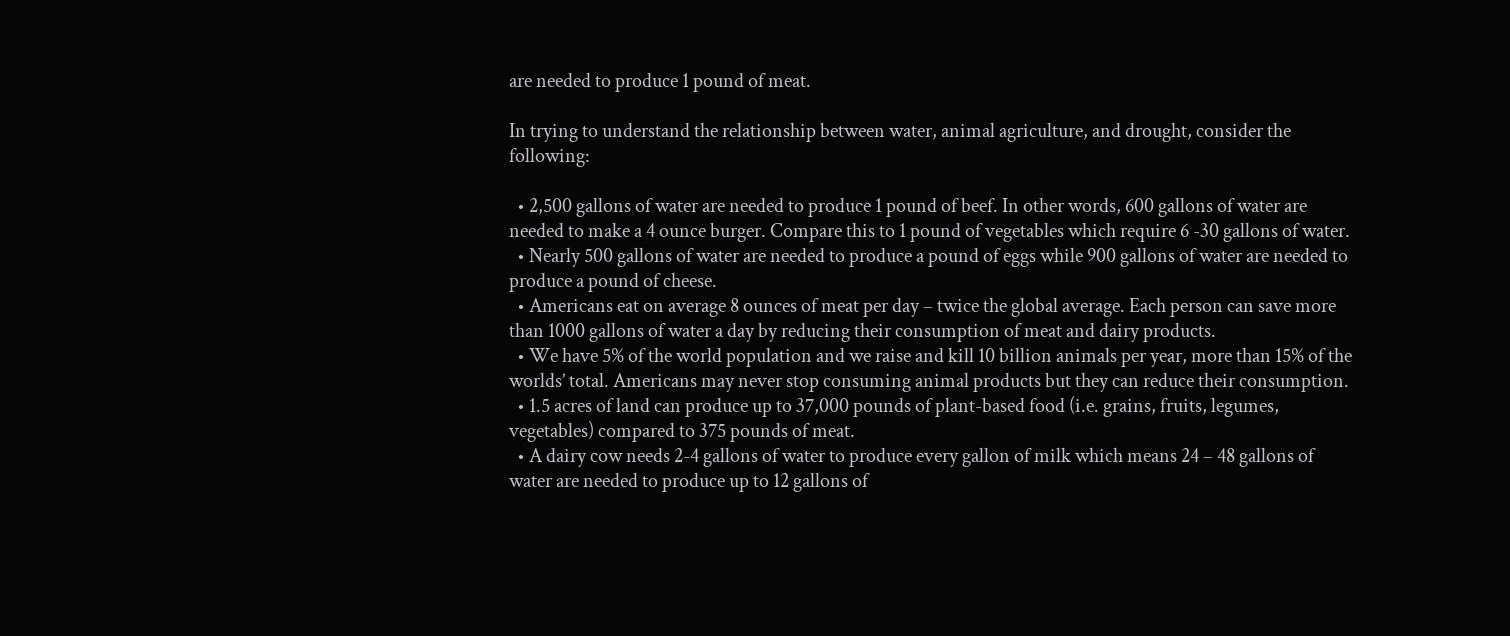are needed to produce 1 pound of meat.

In trying to understand the relationship between water, animal agriculture, and drought, consider the following:

  • 2,500 gallons of water are needed to produce 1 pound of beef. In other words, 600 gallons of water are needed to make a 4 ounce burger. Compare this to 1 pound of vegetables which require 6 -30 gallons of water.
  • Nearly 500 gallons of water are needed to produce a pound of eggs while 900 gallons of water are needed to produce a pound of cheese.
  • Americans eat on average 8 ounces of meat per day – twice the global average. Each person can save more than 1000 gallons of water a day by reducing their consumption of meat and dairy products.
  • We have 5% of the world population and we raise and kill 10 billion animals per year, more than 15% of the worlds’ total. Americans may never stop consuming animal products but they can reduce their consumption.
  • 1.5 acres of land can produce up to 37,000 pounds of plant-based food (i.e. grains, fruits, legumes, vegetables) compared to 375 pounds of meat.
  • A dairy cow needs 2-4 gallons of water to produce every gallon of milk which means 24 – 48 gallons of water are needed to produce up to 12 gallons of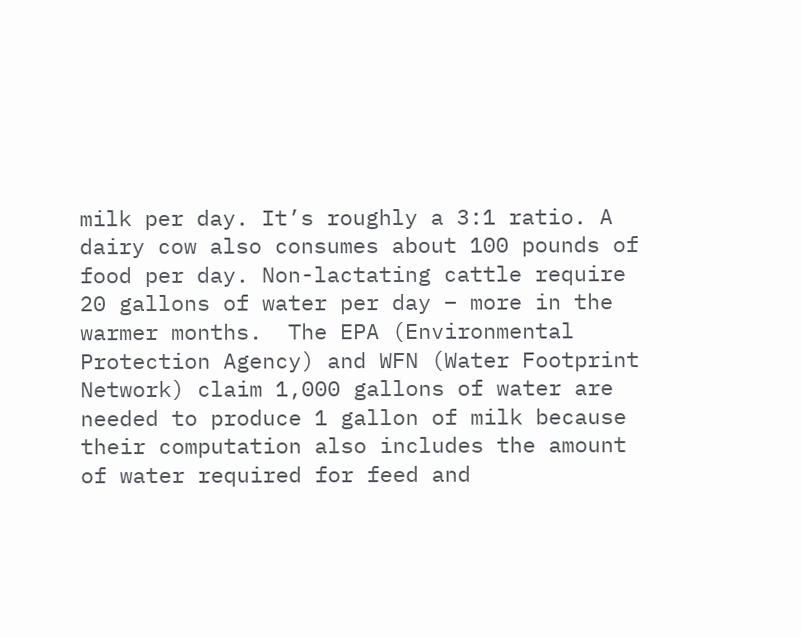milk per day. It’s roughly a 3:1 ratio. A dairy cow also consumes about 100 pounds of food per day. Non-lactating cattle require 20 gallons of water per day – more in the warmer months.  The EPA (Environmental Protection Agency) and WFN (Water Footprint Network) claim 1,000 gallons of water are needed to produce 1 gallon of milk because their computation also includes the amount of water required for feed and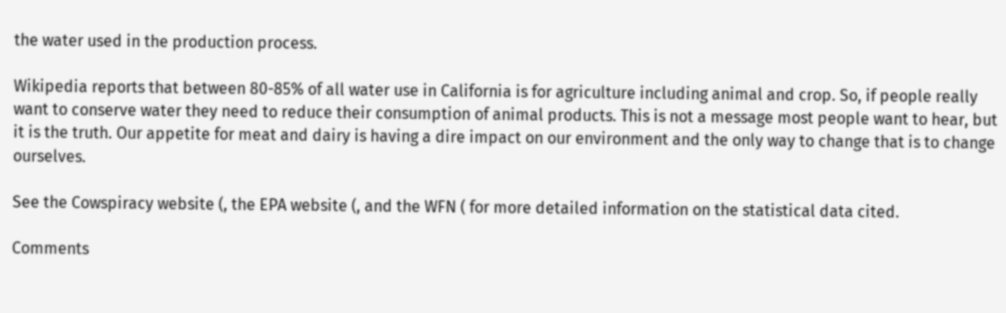the water used in the production process.

Wikipedia reports that between 80-85% of all water use in California is for agriculture including animal and crop. So, if people really want to conserve water they need to reduce their consumption of animal products. This is not a message most people want to hear, but it is the truth. Our appetite for meat and dairy is having a dire impact on our environment and the only way to change that is to change ourselves.

See the Cowspiracy website (, the EPA website (, and the WFN ( for more detailed information on the statistical data cited.

Comments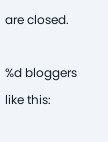are closed.

%d bloggers like this: